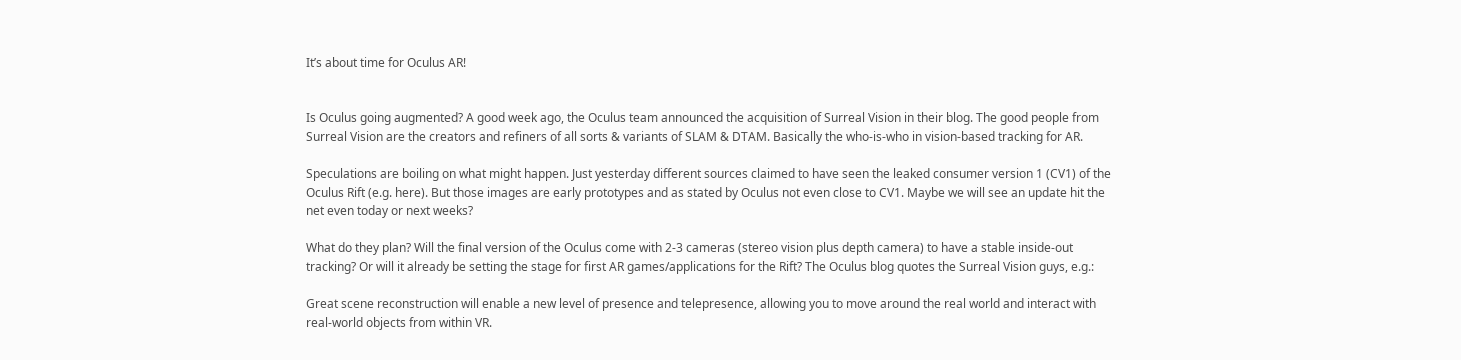It’s about time for Oculus AR!


Is Oculus going augmented? A good week ago, the Oculus team announced the acquisition of Surreal Vision in their blog. The good people from Surreal Vision are the creators and refiners of all sorts & variants of SLAM & DTAM. Basically the who-is-who in vision-based tracking for AR.

Speculations are boiling on what might happen. Just yesterday different sources claimed to have seen the leaked consumer version 1 (CV1) of the Oculus Rift (e.g. here). But those images are early prototypes and as stated by Oculus not even close to CV1. Maybe we will see an update hit the net even today or next weeks?

What do they plan? Will the final version of the Oculus come with 2-3 cameras (stereo vision plus depth camera) to have a stable inside-out tracking? Or will it already be setting the stage for first AR games/applications for the Rift? The Oculus blog quotes the Surreal Vision guys, e.g.:

Great scene reconstruction will enable a new level of presence and telepresence, allowing you to move around the real world and interact with real-world objects from within VR.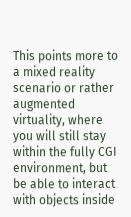This points more to a mixed reality scenario or rather augmented virtuality, where you will still stay within the fully CGI environment, but be able to interact with objects inside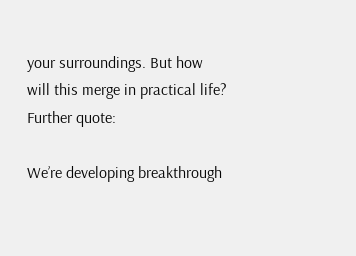your surroundings. But how will this merge in practical life? Further quote:

We’re developing breakthrough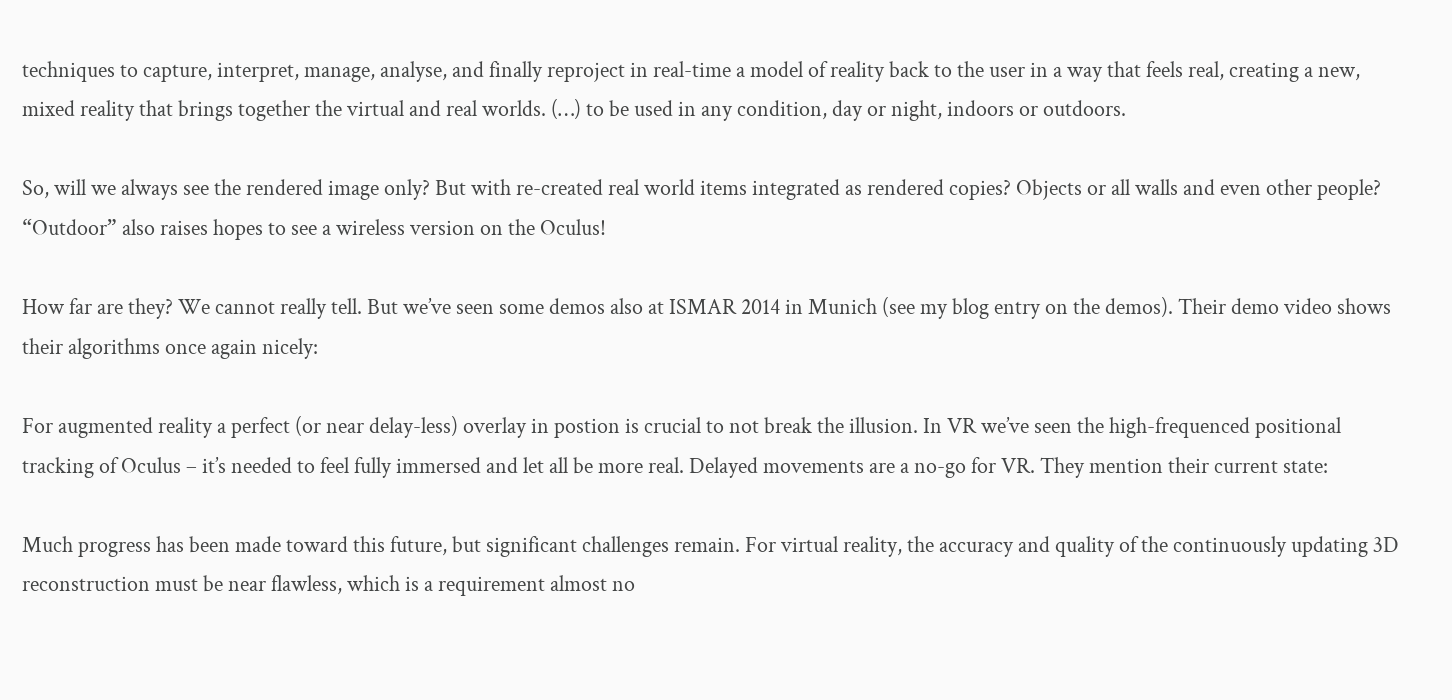techniques to capture, interpret, manage, analyse, and finally reproject in real-time a model of reality back to the user in a way that feels real, creating a new, mixed reality that brings together the virtual and real worlds. (…) to be used in any condition, day or night, indoors or outdoors.

So, will we always see the rendered image only? But with re-created real world items integrated as rendered copies? Objects or all walls and even other people? “Outdoor” also raises hopes to see a wireless version on the Oculus!

How far are they? We cannot really tell. But we’ve seen some demos also at ISMAR 2014 in Munich (see my blog entry on the demos). Their demo video shows their algorithms once again nicely:

For augmented reality a perfect (or near delay-less) overlay in postion is crucial to not break the illusion. In VR we’ve seen the high-frequenced positional tracking of Oculus – it’s needed to feel fully immersed and let all be more real. Delayed movements are a no-go for VR. They mention their current state:

Much progress has been made toward this future, but significant challenges remain. For virtual reality, the accuracy and quality of the continuously updating 3D reconstruction must be near flawless, which is a requirement almost no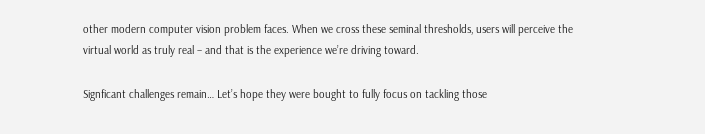other modern computer vision problem faces. When we cross these seminal thresholds, users will perceive the virtual world as truly real – and that is the experience we’re driving toward.

Signficant challenges remain… Let’s hope they were bought to fully focus on tackling those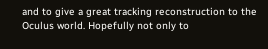and to give a great tracking reconstruction to the Oculus world. Hopefully not only to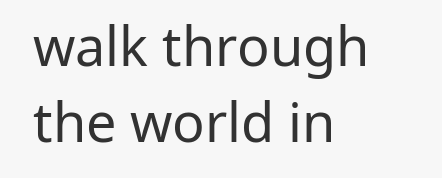walk through the world in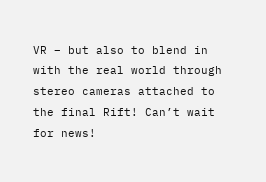VR – but also to blend in with the real world through stereo cameras attached to the final Rift! Can’t wait for news!